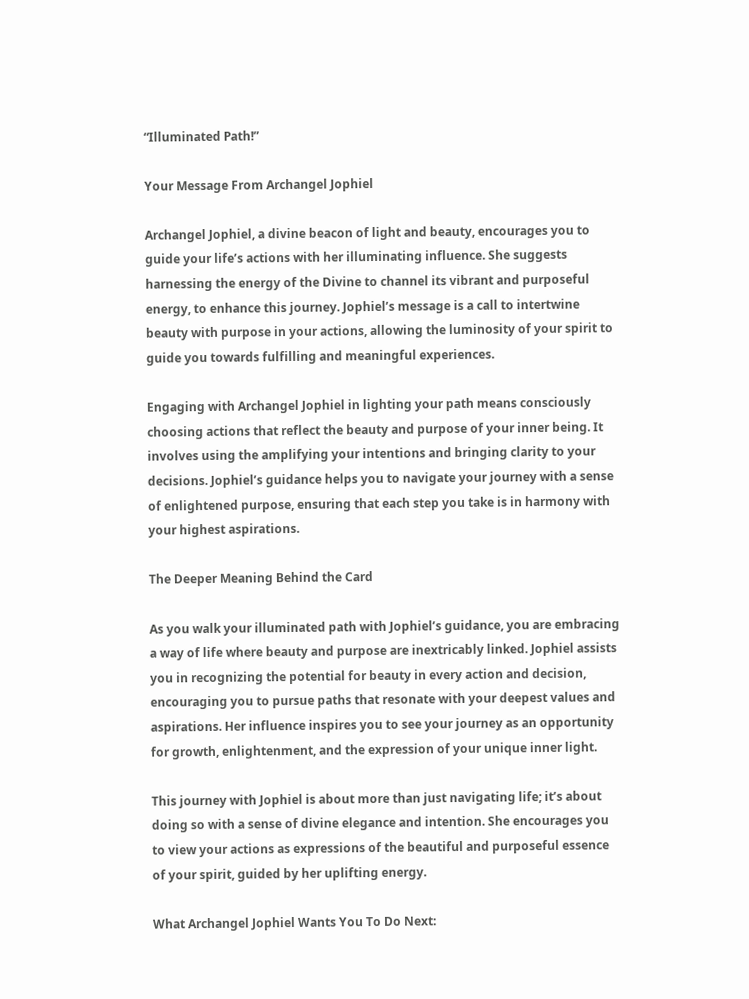“Illuminated Path!”

Your Message From Archangel Jophiel

Archangel Jophiel, a divine beacon of light and beauty, encourages you to guide your life’s actions with her illuminating influence. She suggests harnessing the energy of the Divine to channel its vibrant and purposeful energy, to enhance this journey. Jophiel’s message is a call to intertwine beauty with purpose in your actions, allowing the luminosity of your spirit to guide you towards fulfilling and meaningful experiences.

Engaging with Archangel Jophiel in lighting your path means consciously choosing actions that reflect the beauty and purpose of your inner being. It involves using the amplifying your intentions and bringing clarity to your decisions. Jophiel’s guidance helps you to navigate your journey with a sense of enlightened purpose, ensuring that each step you take is in harmony with your highest aspirations.

The Deeper Meaning Behind the Card

As you walk your illuminated path with Jophiel’s guidance, you are embracing a way of life where beauty and purpose are inextricably linked. Jophiel assists you in recognizing the potential for beauty in every action and decision, encouraging you to pursue paths that resonate with your deepest values and aspirations. Her influence inspires you to see your journey as an opportunity for growth, enlightenment, and the expression of your unique inner light.

This journey with Jophiel is about more than just navigating life; it’s about doing so with a sense of divine elegance and intention. She encourages you to view your actions as expressions of the beautiful and purposeful essence of your spirit, guided by her uplifting energy.

What Archangel Jophiel Wants You To Do Next: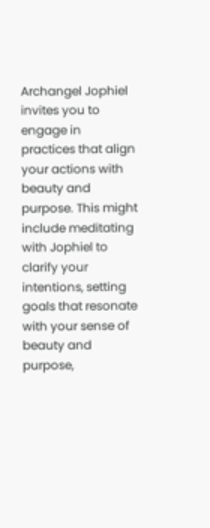Archangel Jophiel invites you to engage in practices that align your actions with beauty and purpose. This might include meditating with Jophiel to clarify your intentions, setting goals that resonate with your sense of beauty and purpose,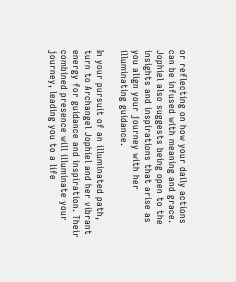or reflecting on how your daily actions can be infused with meaning and grace. Jophiel also suggests being open to the insights and inspirations that arise as you align your journey with her illuminating guidance.

In your pursuit of an illuminated path, turn to Archangel Jophiel and her vibrant energy for guidance and inspiration. Their combined presence will illuminate your journey, leading you to a life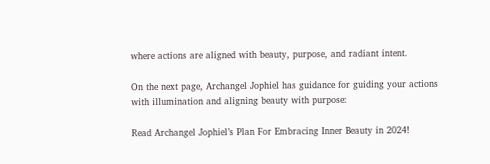where actions are aligned with beauty, purpose, and radiant intent.

On the next page, Archangel Jophiel has guidance for guiding your actions with illumination and aligning beauty with purpose:

Read Archangel Jophiel’s Plan For Embracing Inner Beauty in 2024!